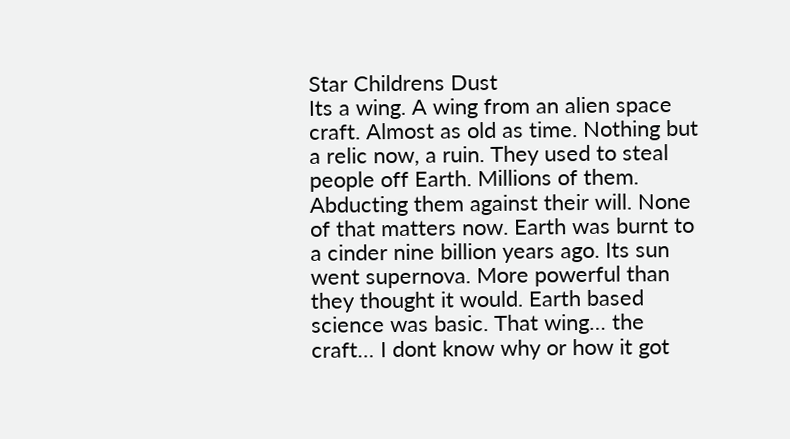Star Childrens Dust
Its a wing. A wing from an alien space craft. Almost as old as time. Nothing but a relic now, a ruin. They used to steal people off Earth. Millions of them. Abducting them against their will. None of that matters now. Earth was burnt to a cinder nine billion years ago. Its sun went supernova. More powerful than they thought it would. Earth based science was basic. That wing… the craft… I dont know why or how it got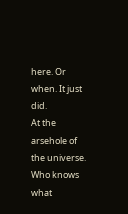here. Or when. It just did.
At the arsehole of the universe.
Who knows what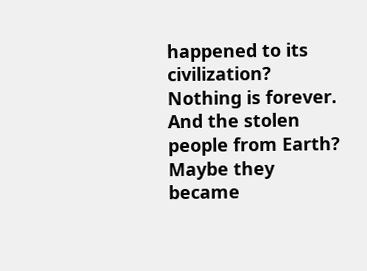happened to its civilization? Nothing is forever. And the stolen people from Earth? Maybe they became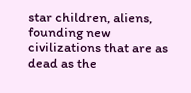star children, aliens, founding new civilizations that are as dead as the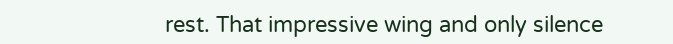rest. That impressive wing and only silence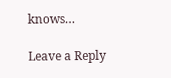knows…

Leave a Reply